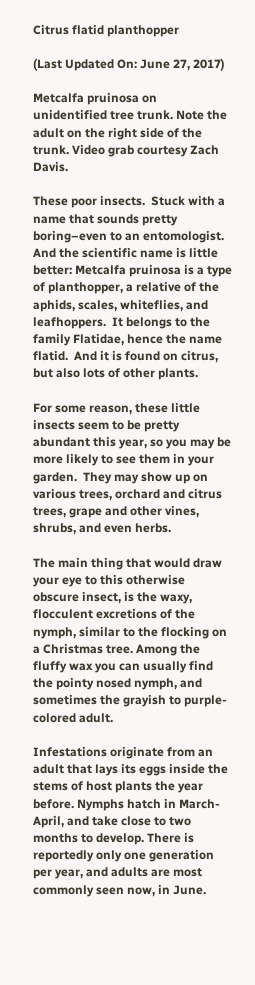Citrus flatid planthopper

(Last Updated On: June 27, 2017)

Metcalfa pruinosa on unidentified tree trunk. Note the adult on the right side of the trunk. Video grab courtesy Zach Davis.

These poor insects.  Stuck with a name that sounds pretty boring–even to an entomologist. And the scientific name is little better: Metcalfa pruinosa is a type of planthopper, a relative of the aphids, scales, whiteflies, and leafhoppers.  It belongs to the family Flatidae, hence the name flatid.  And it is found on citrus, but also lots of other plants.

For some reason, these little insects seem to be pretty abundant this year, so you may be more likely to see them in your garden.  They may show up on various trees, orchard and citrus trees, grape and other vines, shrubs, and even herbs.

The main thing that would draw your eye to this otherwise obscure insect, is the waxy, flocculent excretions of the nymph, similar to the flocking on a Christmas tree. Among the fluffy wax you can usually find the pointy nosed nymph, and sometimes the grayish to purple-colored adult.

Infestations originate from an adult that lays its eggs inside the stems of host plants the year before. Nymphs hatch in March-April, and take close to two months to develop. There is reportedly only one generation per year, and adults are most commonly seen now, in June.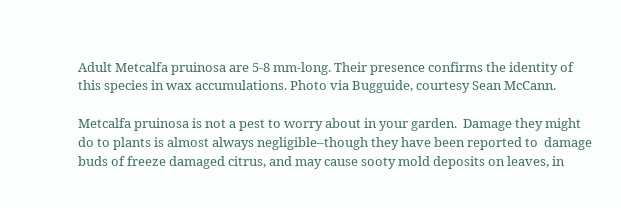Adult Metcalfa pruinosa are 5-8 mm-long. Their presence confirms the identity of this species in wax accumulations. Photo via Bugguide, courtesy Sean McCann.

Metcalfa pruinosa is not a pest to worry about in your garden.  Damage they might do to plants is almost always negligible–though they have been reported to  damage buds of freeze damaged citrus, and may cause sooty mold deposits on leaves, in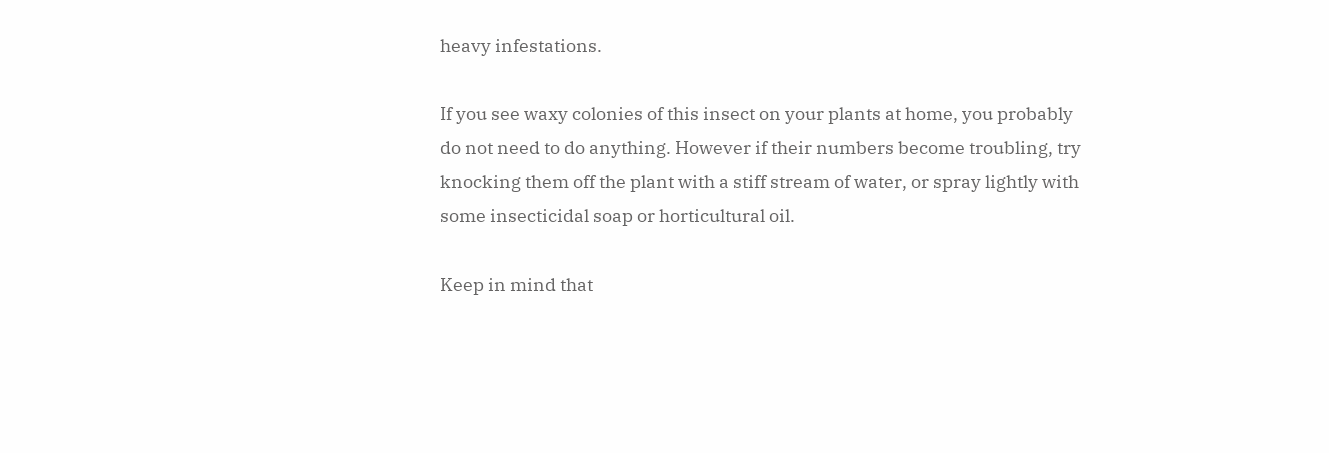heavy infestations.

If you see waxy colonies of this insect on your plants at home, you probably do not need to do anything. However if their numbers become troubling, try knocking them off the plant with a stiff stream of water, or spray lightly with some insecticidal soap or horticultural oil.

Keep in mind that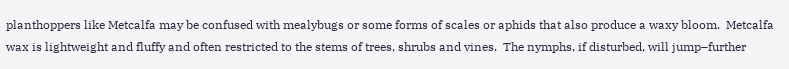planthoppers like Metcalfa may be confused with mealybugs or some forms of scales or aphids that also produce a waxy bloom.  Metcalfa wax is lightweight and fluffy and often restricted to the stems of trees, shrubs and vines.  The nymphs, if disturbed, will jump–further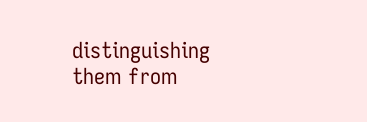distinguishing them from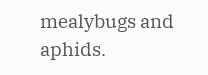mealybugs and aphids.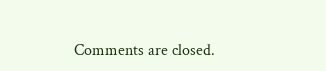Comments are closed.